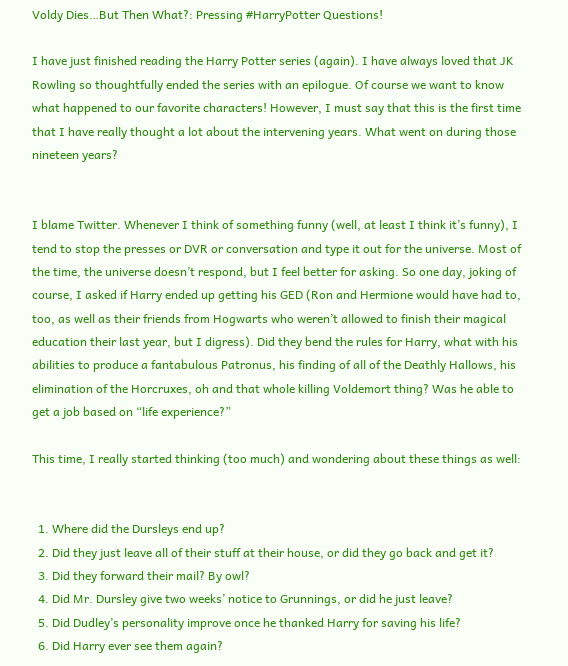Voldy Dies…But Then What?: Pressing #HarryPotter Questions!

I have just finished reading the Harry Potter series (again). I have always loved that JK Rowling so thoughtfully ended the series with an epilogue. Of course we want to know what happened to our favorite characters! However, I must say that this is the first time that I have really thought a lot about the intervening years. What went on during those nineteen years?


I blame Twitter. Whenever I think of something funny (well, at least I think it’s funny), I tend to stop the presses or DVR or conversation and type it out for the universe. Most of the time, the universe doesn’t respond, but I feel better for asking. So one day, joking of course, I asked if Harry ended up getting his GED (Ron and Hermione would have had to, too, as well as their friends from Hogwarts who weren’t allowed to finish their magical education their last year, but I digress). Did they bend the rules for Harry, what with his abilities to produce a fantabulous Patronus, his finding of all of the Deathly Hallows, his elimination of the Horcruxes, oh and that whole killing Voldemort thing? Was he able to get a job based on “life experience?”

This time, I really started thinking (too much) and wondering about these things as well:


  1. Where did the Dursleys end up?
  2. Did they just leave all of their stuff at their house, or did they go back and get it?
  3. Did they forward their mail? By owl?
  4. Did Mr. Dursley give two weeks’ notice to Grunnings, or did he just leave?
  5. Did Dudley’s personality improve once he thanked Harry for saving his life?
  6. Did Harry ever see them again?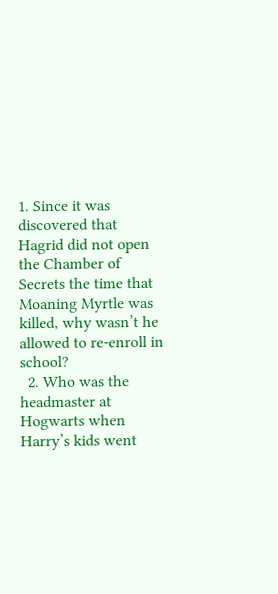1. Since it was discovered that Hagrid did not open the Chamber of Secrets the time that Moaning Myrtle was killed, why wasn’t he allowed to re-enroll in school?
  2. Who was the headmaster at Hogwarts when Harry’s kids went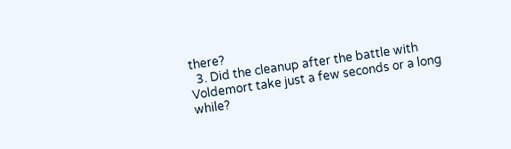there?
  3. Did the cleanup after the battle with Voldemort take just a few seconds or a long while?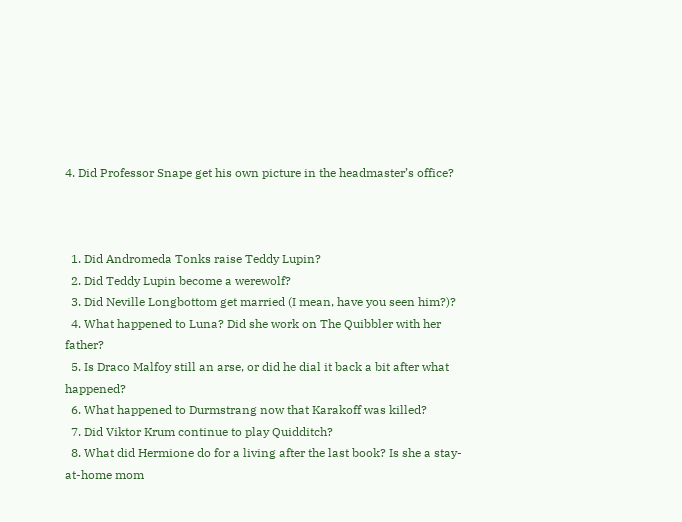4. Did Professor Snape get his own picture in the headmaster’s office?



  1. Did Andromeda Tonks raise Teddy Lupin?
  2. Did Teddy Lupin become a werewolf?
  3. Did Neville Longbottom get married (I mean, have you seen him?)?
  4. What happened to Luna? Did she work on The Quibbler with her father?
  5. Is Draco Malfoy still an arse, or did he dial it back a bit after what happened?
  6. What happened to Durmstrang now that Karakoff was killed?
  7. Did Viktor Krum continue to play Quidditch?
  8. What did Hermione do for a living after the last book? Is she a stay-at-home mom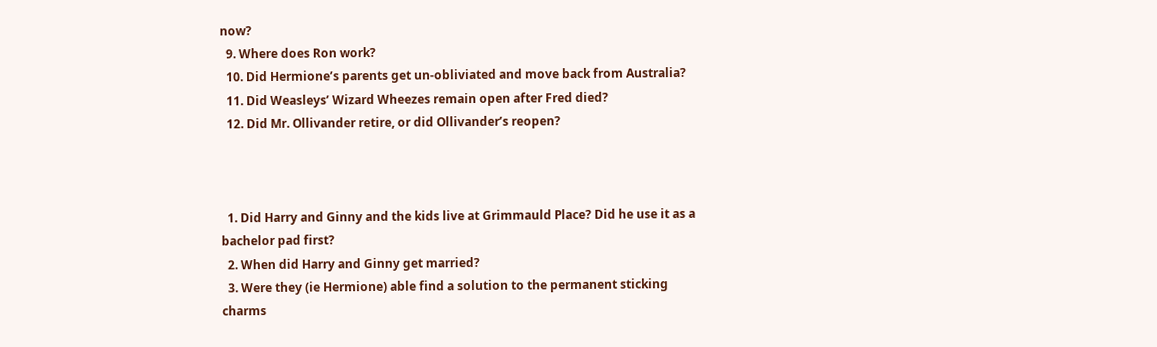now?
  9. Where does Ron work?
  10. Did Hermione’s parents get un-obliviated and move back from Australia?
  11. Did Weasleys’ Wizard Wheezes remain open after Fred died?
  12. Did Mr. Ollivander retire, or did Ollivander’s reopen?



  1. Did Harry and Ginny and the kids live at Grimmauld Place? Did he use it as a bachelor pad first?
  2. When did Harry and Ginny get married?
  3. Were they (ie Hermione) able find a solution to the permanent sticking charms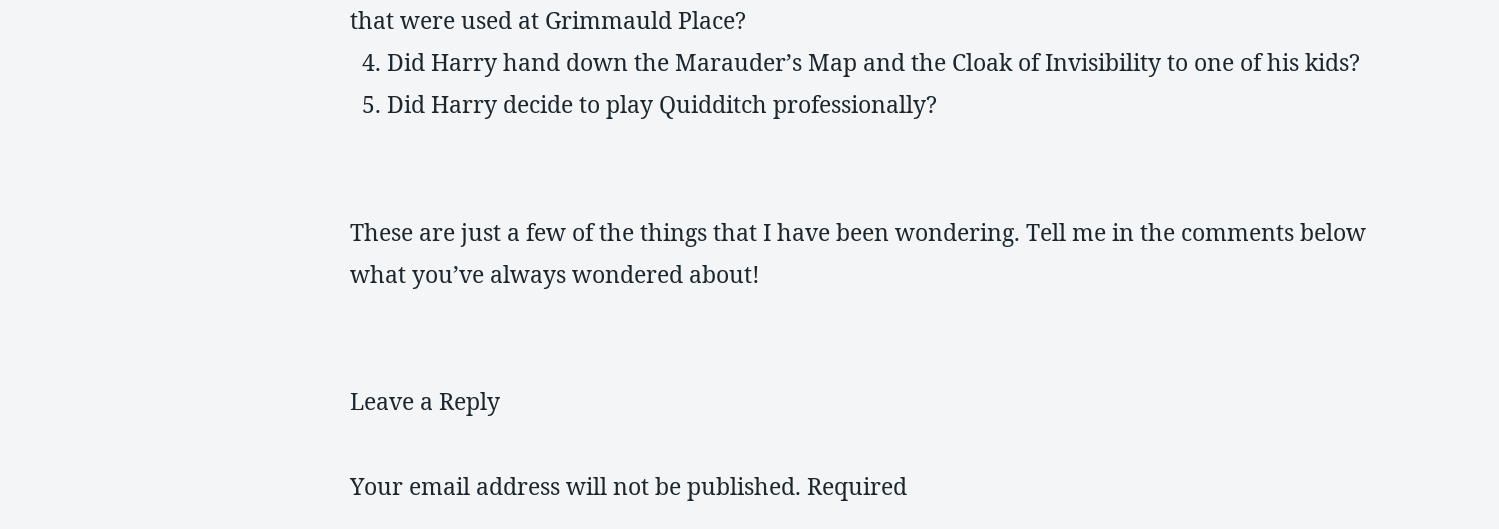that were used at Grimmauld Place?
  4. Did Harry hand down the Marauder’s Map and the Cloak of Invisibility to one of his kids?
  5. Did Harry decide to play Quidditch professionally?


These are just a few of the things that I have been wondering. Tell me in the comments below what you’ve always wondered about!


Leave a Reply

Your email address will not be published. Required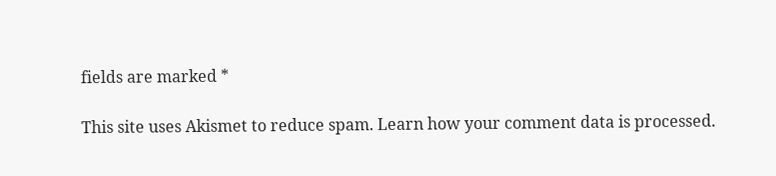fields are marked *

This site uses Akismet to reduce spam. Learn how your comment data is processed.